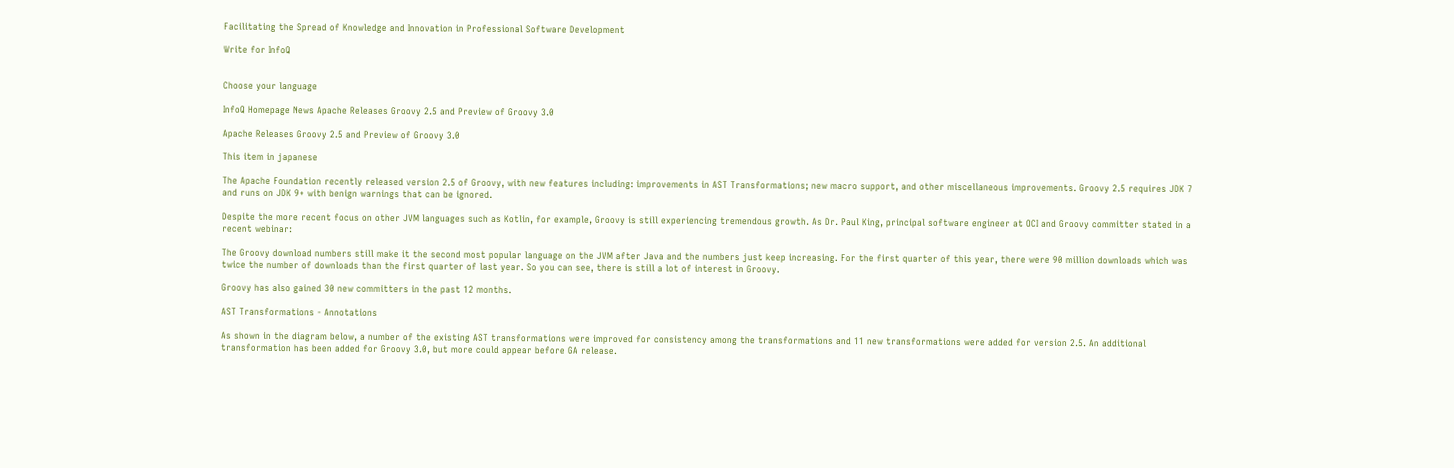Facilitating the Spread of Knowledge and Innovation in Professional Software Development

Write for InfoQ


Choose your language

InfoQ Homepage News Apache Releases Groovy 2.5 and Preview of Groovy 3.0

Apache Releases Groovy 2.5 and Preview of Groovy 3.0

This item in japanese

The Apache Foundation recently released version 2.5 of Groovy, with new features including: improvements in AST Transformations; new macro support, and other miscellaneous improvements. Groovy 2.5 requires JDK 7 and runs on JDK 9+ with benign warnings that can be ignored.

Despite the more recent focus on other JVM languages such as Kotlin, for example, Groovy is still experiencing tremendous growth. As Dr. Paul King, principal software engineer at OCI and Groovy committer stated in a recent webinar:

The Groovy download numbers still make it the second most popular language on the JVM after Java and the numbers just keep increasing. For the first quarter of this year, there were 90 million downloads which was twice the number of downloads than the first quarter of last year. So you can see, there is still a lot of interest in Groovy.

Groovy has also gained 30 new committers in the past 12 months.

AST Transformations - Annotations

As shown in the diagram below, a number of the existing AST transformations were improved for consistency among the transformations and 11 new transformations were added for version 2.5. An additional transformation has been added for Groovy 3.0, but more could appear before GA release.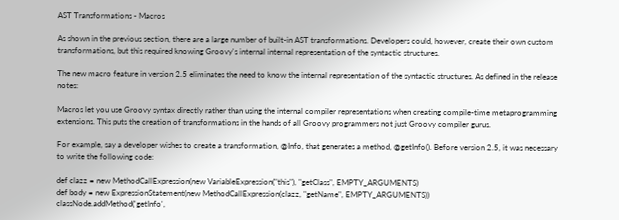AST Transformations - Macros

As shown in the previous section, there are a large number of built-in AST transformations. Developers could, however, create their own custom transformations, but this required knowing Groovy's internal internal representation of the syntactic structures.

The new macro feature in version 2.5 eliminates the need to know the internal representation of the syntactic structures. As defined in the release notes:

Macros let you use Groovy syntax directly rather than using the internal compiler representations when creating compile-time metaprogramming extensions. This puts the creation of transformations in the hands of all Groovy programmers not just Groovy compiler gurus.

For example, say a developer wishes to create a transformation, @Info, that generates a method, @getInfo(). Before version 2.5, it was necessary to write the following code:

def clazz = new MethodCallExpression(new VariableExpression("this"), "getClass", EMPTY_ARGUMENTS)
def body = new ExpressionStatement(new MethodCallExpression(clazz, "getName", EMPTY_ARGUMENTS))
classNode.addMethod('getInfo',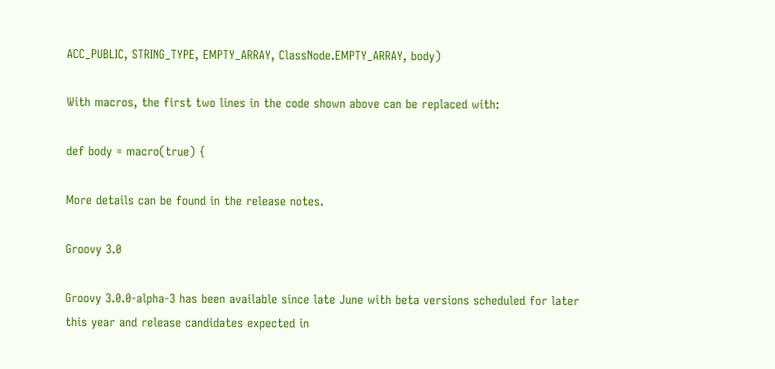ACC_PUBLIC, STRING_TYPE, EMPTY_ARRAY, ClassNode.EMPTY_ARRAY, body)

With macros, the first two lines in the code shown above can be replaced with:

def body = macro(true) {

More details can be found in the release notes.

Groovy 3.0

Groovy 3.0.0-alpha-3 has been available since late June with beta versions scheduled for later this year and release candidates expected in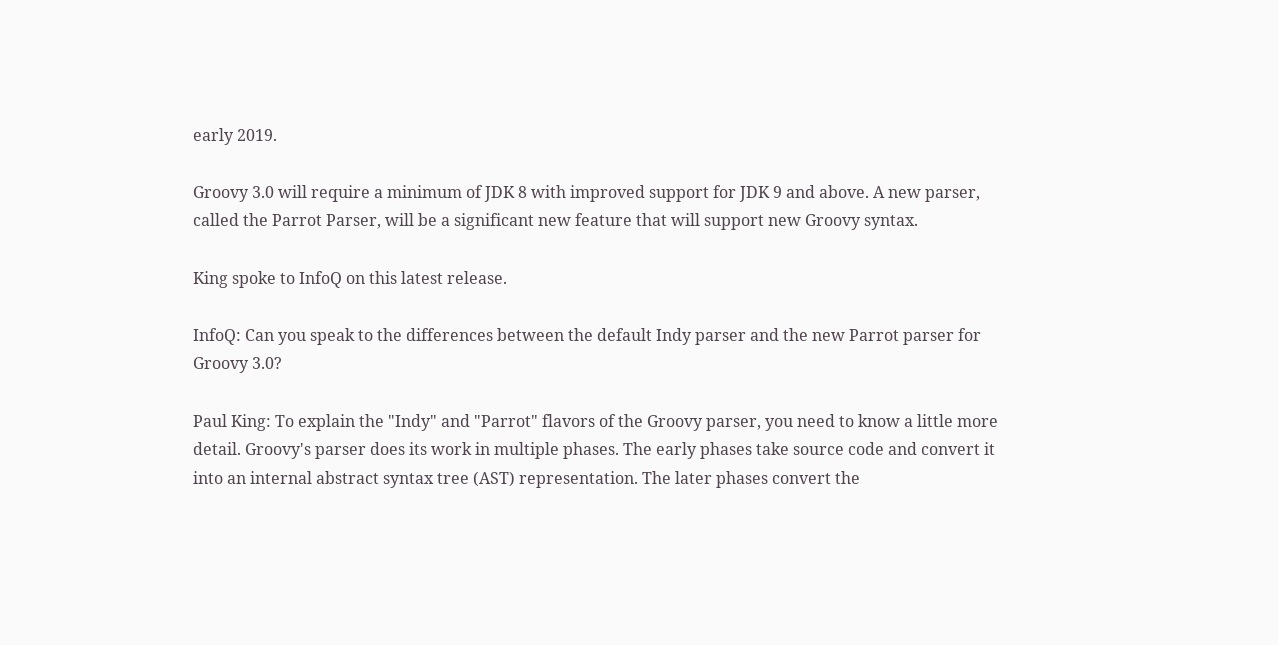early 2019.

Groovy 3.0 will require a minimum of JDK 8 with improved support for JDK 9 and above. A new parser, called the Parrot Parser, will be a significant new feature that will support new Groovy syntax.

King spoke to InfoQ on this latest release.

InfoQ: Can you speak to the differences between the default Indy parser and the new Parrot parser for Groovy 3.0?

Paul King: To explain the "Indy" and "Parrot" flavors of the Groovy parser, you need to know a little more detail. Groovy's parser does its work in multiple phases. The early phases take source code and convert it into an internal abstract syntax tree (AST) representation. The later phases convert the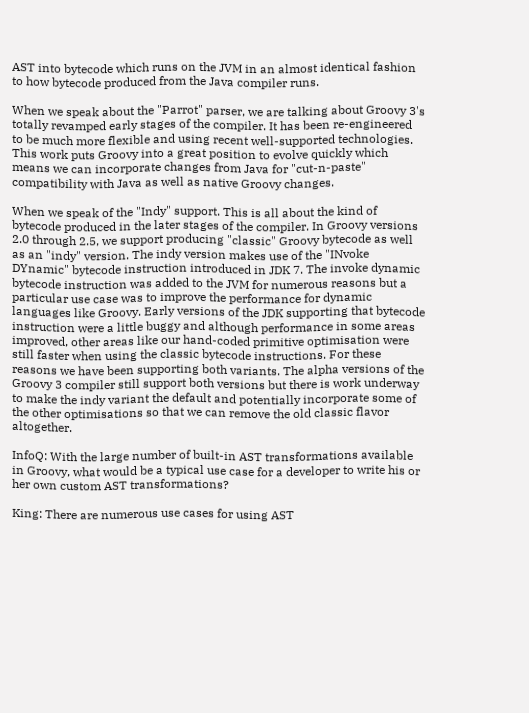AST into bytecode which runs on the JVM in an almost identical fashion to how bytecode produced from the Java compiler runs.

When we speak about the "Parrot" parser, we are talking about Groovy 3's totally revamped early stages of the compiler. It has been re-engineered to be much more flexible and using recent well-supported technologies. This work puts Groovy into a great position to evolve quickly which means we can incorporate changes from Java for "cut-n-paste" compatibility with Java as well as native Groovy changes.

When we speak of the "Indy" support. This is all about the kind of bytecode produced in the later stages of the compiler. In Groovy versions 2.0 through 2.5, we support producing "classic" Groovy bytecode as well as an "indy" version. The indy version makes use of the "INvoke DYnamic" bytecode instruction introduced in JDK 7. The invoke dynamic bytecode instruction was added to the JVM for numerous reasons but a particular use case was to improve the performance for dynamic languages like Groovy. Early versions of the JDK supporting that bytecode instruction were a little buggy and although performance in some areas improved, other areas like our hand-coded primitive optimisation were still faster when using the classic bytecode instructions. For these reasons we have been supporting both variants. The alpha versions of the Groovy 3 compiler still support both versions but there is work underway to make the indy variant the default and potentially incorporate some of the other optimisations so that we can remove the old classic flavor altogether.

InfoQ: With the large number of built-in AST transformations available in Groovy, what would be a typical use case for a developer to write his or her own custom AST transformations?

King: There are numerous use cases for using AST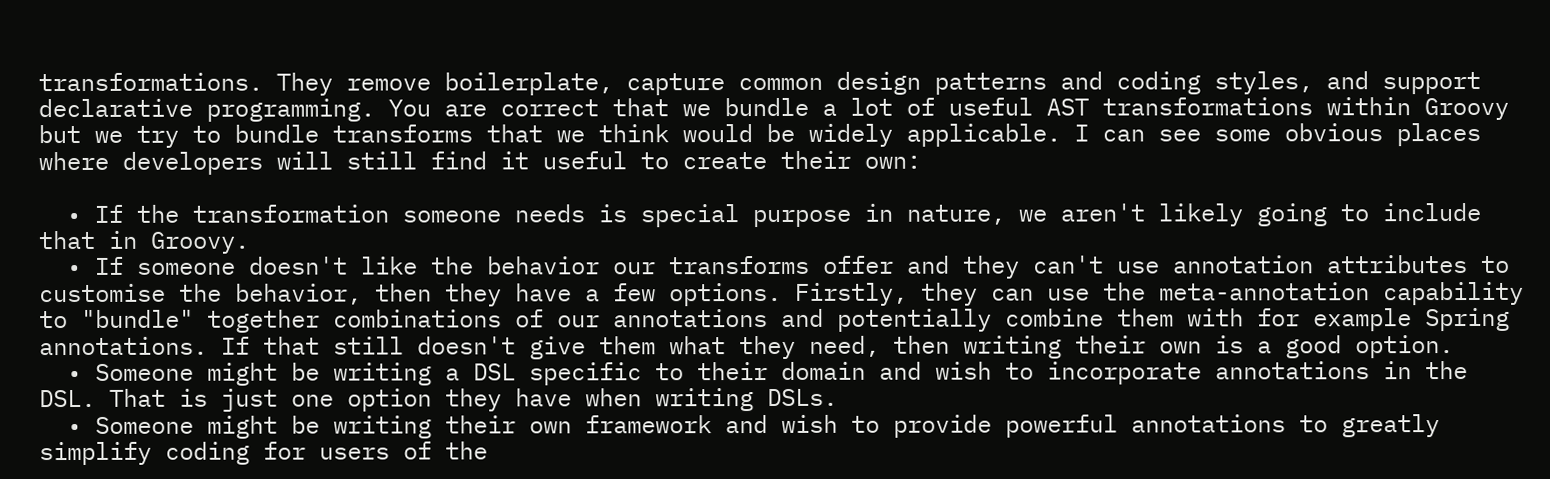transformations. They remove boilerplate, capture common design patterns and coding styles, and support declarative programming. You are correct that we bundle a lot of useful AST transformations within Groovy but we try to bundle transforms that we think would be widely applicable. I can see some obvious places where developers will still find it useful to create their own:

  • If the transformation someone needs is special purpose in nature, we aren't likely going to include that in Groovy.
  • If someone doesn't like the behavior our transforms offer and they can't use annotation attributes to customise the behavior, then they have a few options. Firstly, they can use the meta-annotation capability to "bundle" together combinations of our annotations and potentially combine them with for example Spring annotations. If that still doesn't give them what they need, then writing their own is a good option.
  • Someone might be writing a DSL specific to their domain and wish to incorporate annotations in the DSL. That is just one option they have when writing DSLs.
  • Someone might be writing their own framework and wish to provide powerful annotations to greatly simplify coding for users of the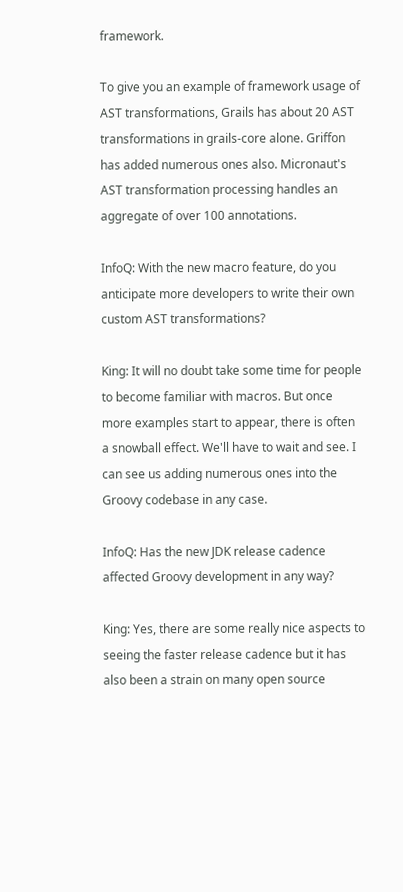framework.

To give you an example of framework usage of AST transformations, Grails has about 20 AST transformations in grails-core alone. Griffon has added numerous ones also. Micronaut's AST transformation processing handles an aggregate of over 100 annotations.

InfoQ: With the new macro feature, do you anticipate more developers to write their own custom AST transformations?

King: It will no doubt take some time for people to become familiar with macros. But once more examples start to appear, there is often a snowball effect. We'll have to wait and see. I can see us adding numerous ones into the Groovy codebase in any case.

InfoQ: Has the new JDK release cadence affected Groovy development in any way?

King: Yes, there are some really nice aspects to seeing the faster release cadence but it has also been a strain on many open source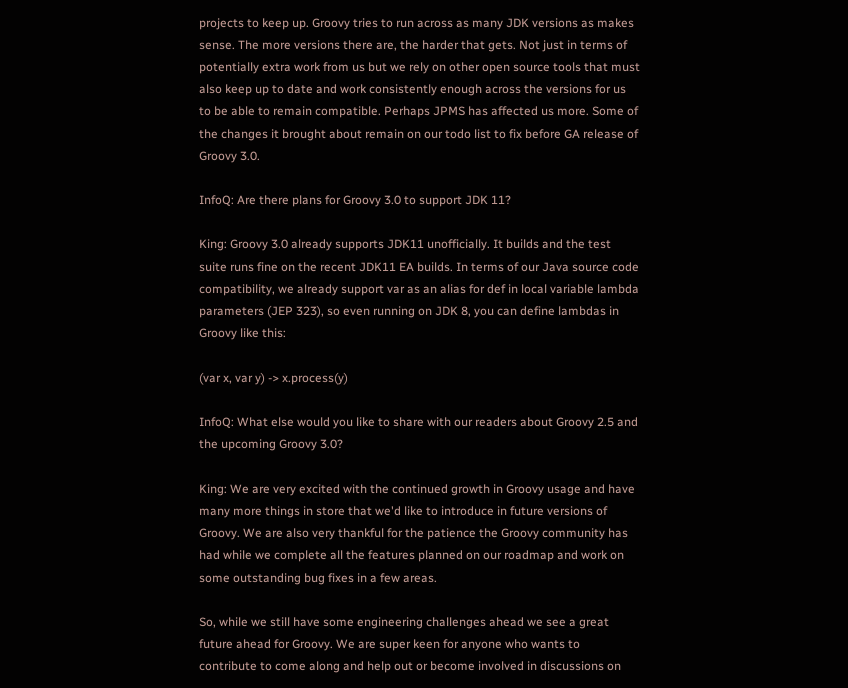projects to keep up. Groovy tries to run across as many JDK versions as makes sense. The more versions there are, the harder that gets. Not just in terms of potentially extra work from us but we rely on other open source tools that must also keep up to date and work consistently enough across the versions for us to be able to remain compatible. Perhaps JPMS has affected us more. Some of the changes it brought about remain on our todo list to fix before GA release of Groovy 3.0.

InfoQ: Are there plans for Groovy 3.0 to support JDK 11?

King: Groovy 3.0 already supports JDK11 unofficially. It builds and the test suite runs fine on the recent JDK11 EA builds. In terms of our Java source code compatibility, we already support var as an alias for def in local variable lambda parameters (JEP 323), so even running on JDK 8, you can define lambdas in Groovy like this:

(var x, var y) -> x.process(y)

InfoQ: What else would you like to share with our readers about Groovy 2.5 and the upcoming Groovy 3.0?

King: We are very excited with the continued growth in Groovy usage and have many more things in store that we'd like to introduce in future versions of Groovy. We are also very thankful for the patience the Groovy community has had while we complete all the features planned on our roadmap and work on some outstanding bug fixes in a few areas.

So, while we still have some engineering challenges ahead we see a great future ahead for Groovy. We are super keen for anyone who wants to contribute to come along and help out or become involved in discussions on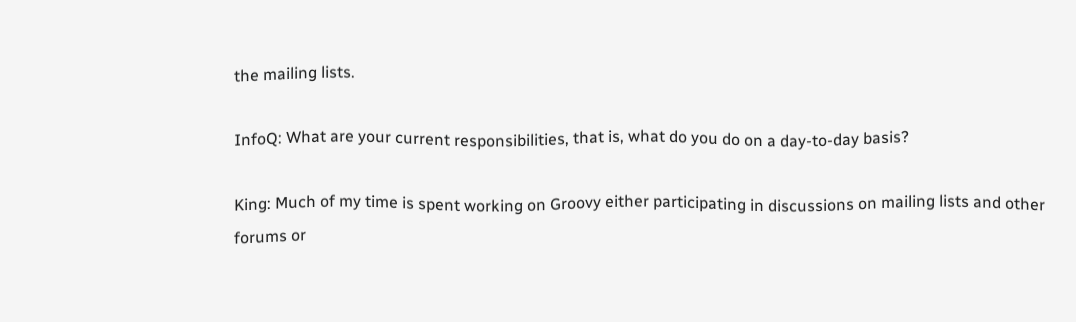the mailing lists.

InfoQ: What are your current responsibilities, that is, what do you do on a day-to-day basis?

King: Much of my time is spent working on Groovy either participating in discussions on mailing lists and other forums or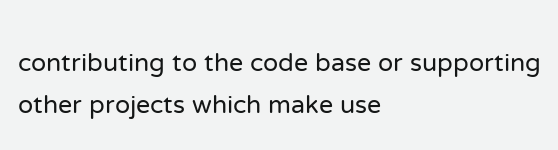contributing to the code base or supporting other projects which make use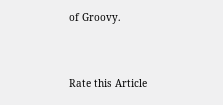of Groovy.


Rate this Article